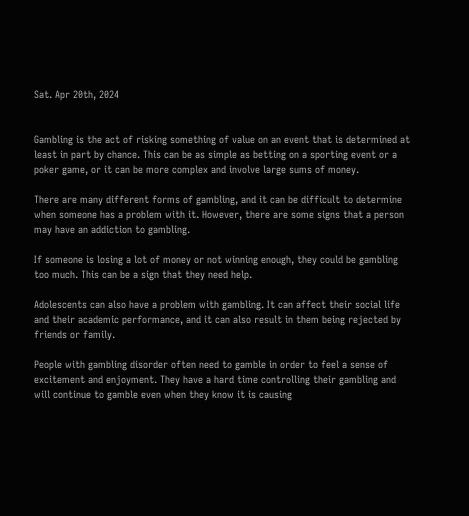Sat. Apr 20th, 2024


Gambling is the act of risking something of value on an event that is determined at least in part by chance. This can be as simple as betting on a sporting event or a poker game, or it can be more complex and involve large sums of money.

There are many different forms of gambling, and it can be difficult to determine when someone has a problem with it. However, there are some signs that a person may have an addiction to gambling.

If someone is losing a lot of money or not winning enough, they could be gambling too much. This can be a sign that they need help.

Adolescents can also have a problem with gambling. It can affect their social life and their academic performance, and it can also result in them being rejected by friends or family.

People with gambling disorder often need to gamble in order to feel a sense of excitement and enjoyment. They have a hard time controlling their gambling and will continue to gamble even when they know it is causing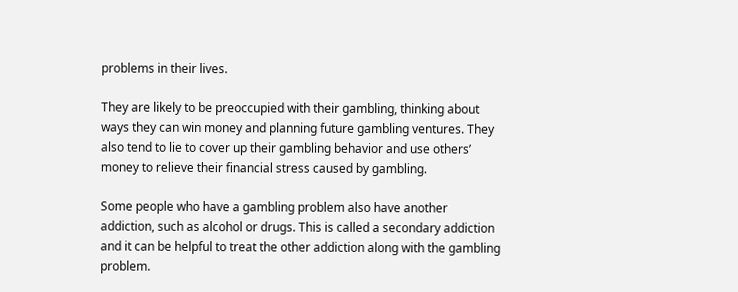problems in their lives.

They are likely to be preoccupied with their gambling, thinking about ways they can win money and planning future gambling ventures. They also tend to lie to cover up their gambling behavior and use others’ money to relieve their financial stress caused by gambling.

Some people who have a gambling problem also have another addiction, such as alcohol or drugs. This is called a secondary addiction and it can be helpful to treat the other addiction along with the gambling problem.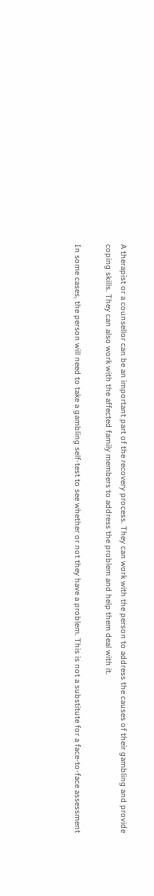A therapist or a counsellor can be an important part of the recovery process. They can work with the person to address the causes of their gambling and provide coping skills. They can also work with the affected family members to address the problem and help them deal with it.

In some cases, the person will need to take a gambling self-test to see whether or not they have a problem. This is not a substitute for a face-to-face assessment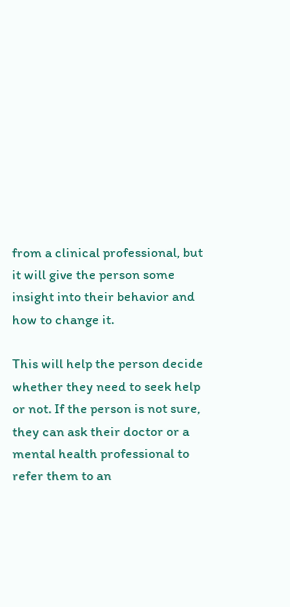from a clinical professional, but it will give the person some insight into their behavior and how to change it.

This will help the person decide whether they need to seek help or not. If the person is not sure, they can ask their doctor or a mental health professional to refer them to an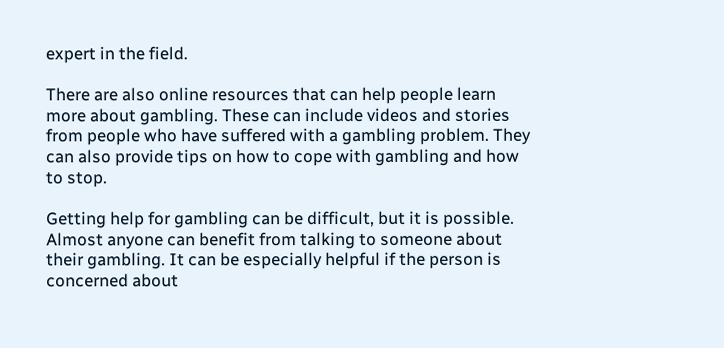expert in the field.

There are also online resources that can help people learn more about gambling. These can include videos and stories from people who have suffered with a gambling problem. They can also provide tips on how to cope with gambling and how to stop.

Getting help for gambling can be difficult, but it is possible. Almost anyone can benefit from talking to someone about their gambling. It can be especially helpful if the person is concerned about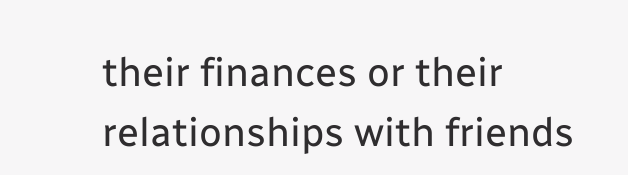their finances or their relationships with friends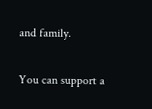and family.

You can support a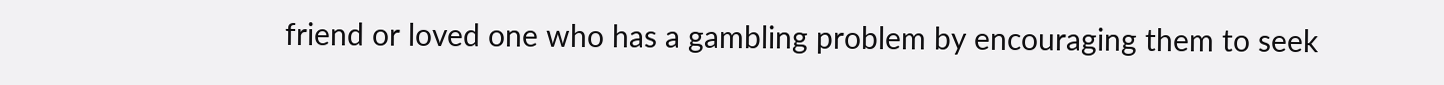friend or loved one who has a gambling problem by encouraging them to seek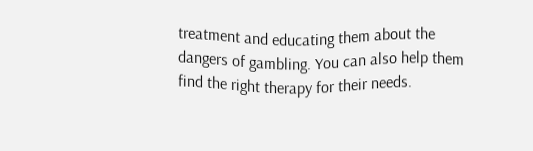treatment and educating them about the dangers of gambling. You can also help them find the right therapy for their needs.